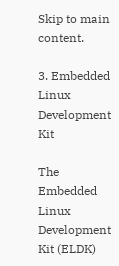Skip to main content.

3. Embedded Linux Development Kit

The Embedded Linux Development Kit (ELDK)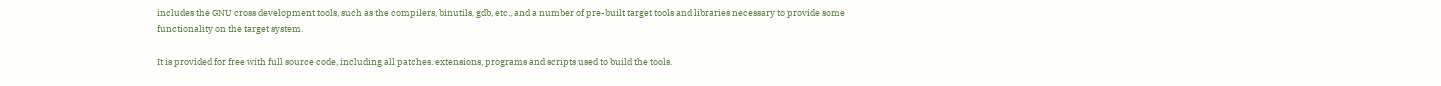includes the GNU cross development tools, such as the compilers, binutils, gdb, etc., and a number of pre-built target tools and libraries necessary to provide some functionality on the target system.

It is provided for free with full source code, including all patches, extensions, programs and scripts used to build the tools.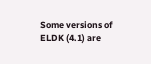Some versions of ELDK (4.1) are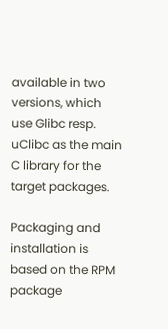available in two versions, which use Glibc resp. uClibc as the main C library for the target packages.

Packaging and installation is based on the RPM package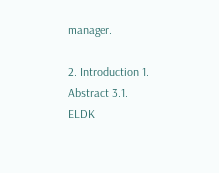manager.

2. Introduction 1. Abstract 3.1. ELDK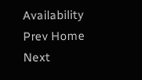Availability
Prev Home Next